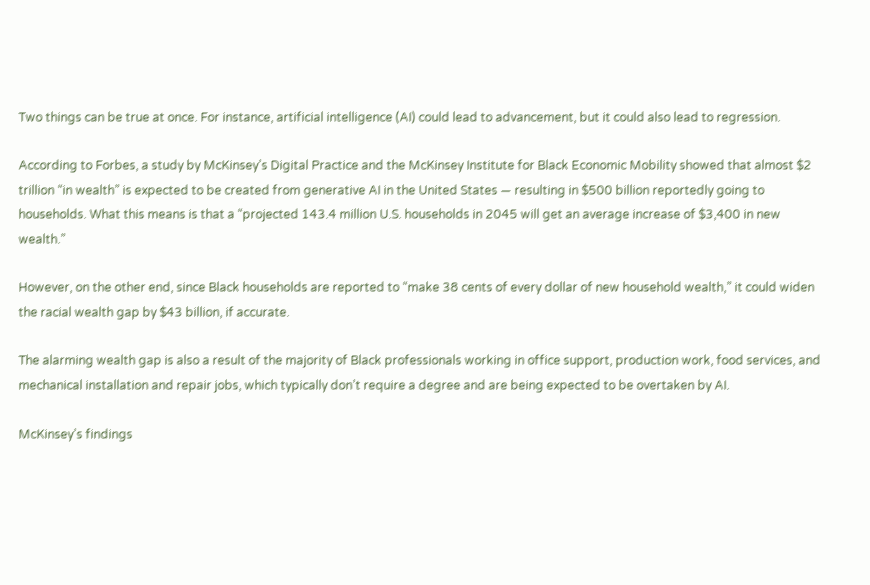Two things can be true at once. For instance, artificial intelligence (AI) could lead to advancement, but it could also lead to regression.

According to Forbes, a study by McKinsey’s Digital Practice and the McKinsey Institute for Black Economic Mobility showed that almost $2 trillion “in wealth” is expected to be created from generative AI in the United States — resulting in $500 billion reportedly going to households. What this means is that a “projected 143.4 million U.S. households in 2045 will get an average increase of $3,400 in new wealth.”

However, on the other end, since Black households are reported to “make 38 cents of every dollar of new household wealth,” it could widen the racial wealth gap by $43 billion, if accurate.

The alarming wealth gap is also a result of the majority of Black professionals working in office support, production work, food services, and mechanical installation and repair jobs, which typically don’t require a degree and are being expected to be overtaken by AI.

McKinsey’s findings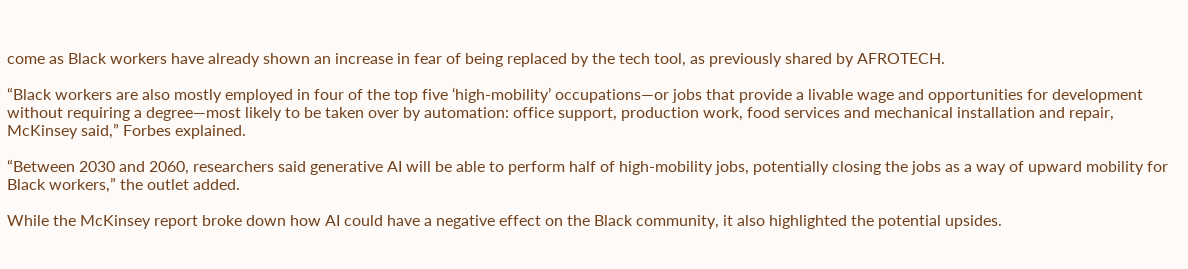come as Black workers have already shown an increase in fear of being replaced by the tech tool, as previously shared by AFROTECH.

“Black workers are also mostly employed in four of the top five ‘high-mobility’ occupations—or jobs that provide a livable wage and opportunities for development without requiring a degree—most likely to be taken over by automation: office support, production work, food services and mechanical installation and repair, McKinsey said,” Forbes explained.

“Between 2030 and 2060, researchers said generative AI will be able to perform half of high-mobility jobs, potentially closing the jobs as a way of upward mobility for Black workers,” the outlet added.

While the McKinsey report broke down how AI could have a negative effect on the Black community, it also highlighted the potential upsides.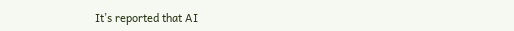It’s reported that AI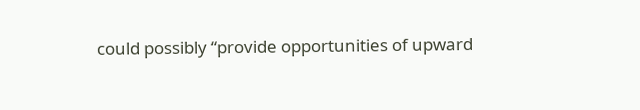could possibly “provide opportunities of upward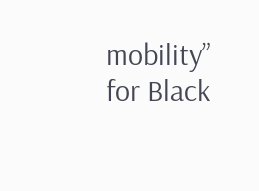mobility” for Black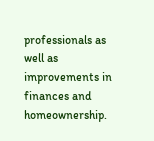professionals as well as improvements in finances and homeownership.